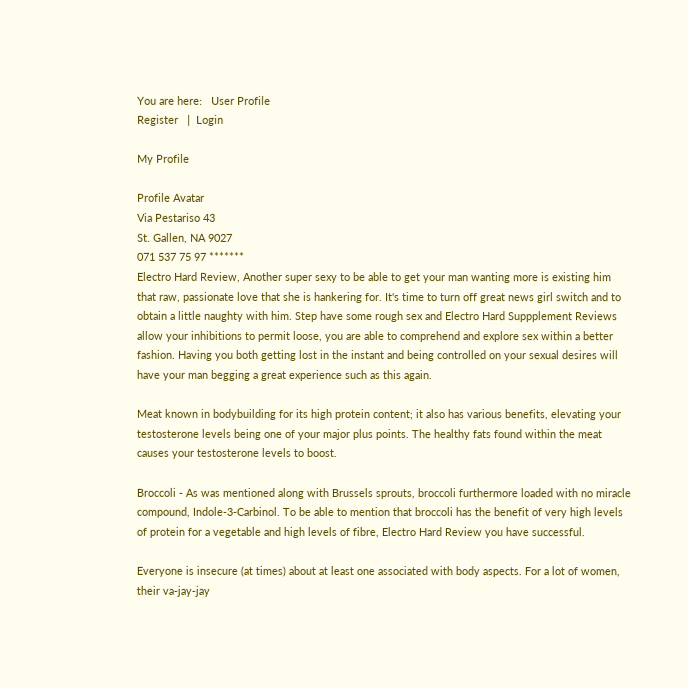You are here:   User Profile
Register   |  Login

My Profile

Profile Avatar
Via Pestariso 43
St. Gallen, NA 9027
071 537 75 97 *******
Electro Hard Review, Another super sexy to be able to get your man wanting more is existing him that raw, passionate love that she is hankering for. It's time to turn off great news girl switch and to obtain a little naughty with him. Step have some rough sex and Electro Hard Suppplement Reviews allow your inhibitions to permit loose, you are able to comprehend and explore sex within a better fashion. Having you both getting lost in the instant and being controlled on your sexual desires will have your man begging a great experience such as this again.

Meat known in bodybuilding for its high protein content; it also has various benefits, elevating your testosterone levels being one of your major plus points. The healthy fats found within the meat causes your testosterone levels to boost.

Broccoli - As was mentioned along with Brussels sprouts, broccoli furthermore loaded with no miracle compound, Indole-3-Carbinol. To be able to mention that broccoli has the benefit of very high levels of protein for a vegetable and high levels of fibre, Electro Hard Review you have successful.

Everyone is insecure (at times) about at least one associated with body aspects. For a lot of women, their va-jay-jay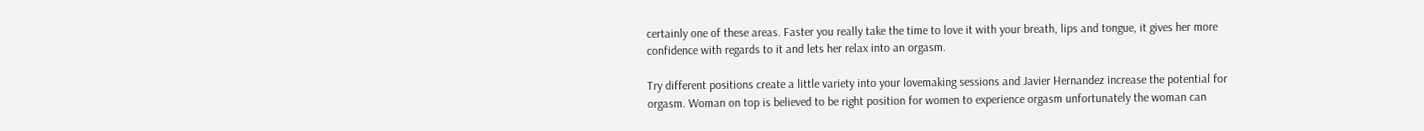certainly one of these areas. Faster you really take the time to love it with your breath, lips and tongue, it gives her more confidence with regards to it and lets her relax into an orgasm.

Try different positions create a little variety into your lovemaking sessions and Javier Hernandez increase the potential for orgasm. Woman on top is believed to be right position for women to experience orgasm unfortunately the woman can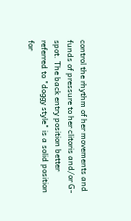control the rhythm of her movements and funds of pressure to her clitoris and/or G-spot. The back entry position better referred to "doggy style" is a solid position for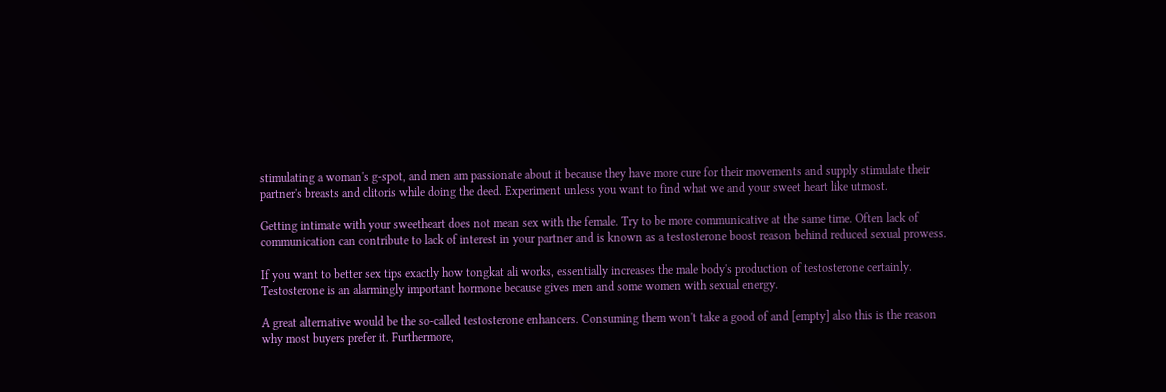stimulating a woman's g-spot, and men am passionate about it because they have more cure for their movements and supply stimulate their partner's breasts and clitoris while doing the deed. Experiment unless you want to find what we and your sweet heart like utmost.

Getting intimate with your sweetheart does not mean sex with the female. Try to be more communicative at the same time. Often lack of communication can contribute to lack of interest in your partner and is known as a testosterone boost reason behind reduced sexual prowess.

If you want to better sex tips exactly how tongkat ali works, essentially increases the male body's production of testosterone certainly. Testosterone is an alarmingly important hormone because gives men and some women with sexual energy.

A great alternative would be the so-called testosterone enhancers. Consuming them won't take a good of and [empty] also this is the reason why most buyers prefer it. Furthermore,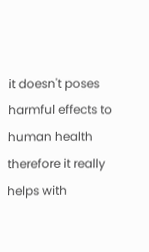it doesn't poses harmful effects to human health therefore it really helps with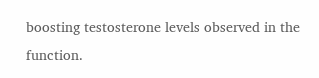boosting testosterone levels observed in the function.